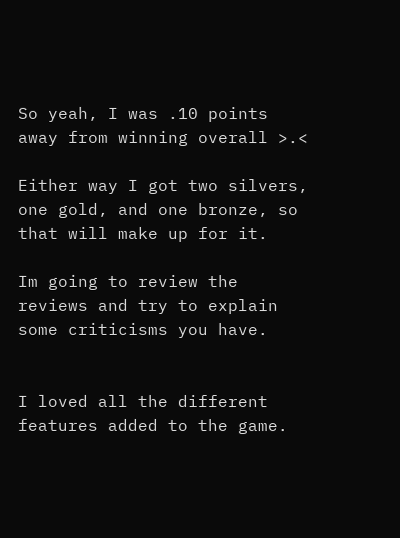So yeah, I was .10 points away from winning overall >.<

Either way I got two silvers, one gold, and one bronze, so that will make up for it.

Im going to review the reviews and try to explain some criticisms you have.


I loved all the different features added to the game.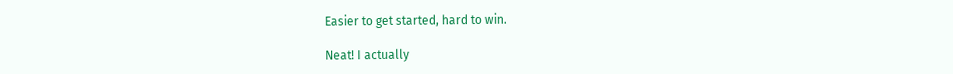Easier to get started, hard to win.

Neat! I actually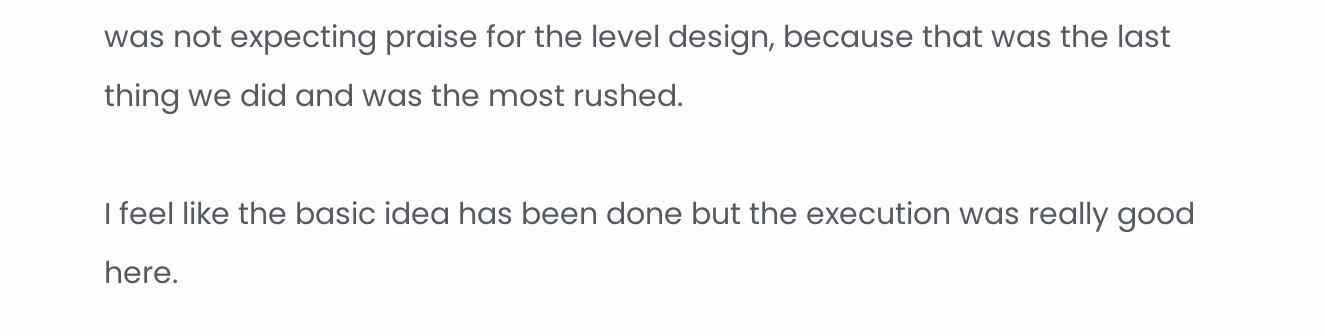was not expecting praise for the level design, because that was the last thing we did and was the most rushed.

I feel like the basic idea has been done but the execution was really good here.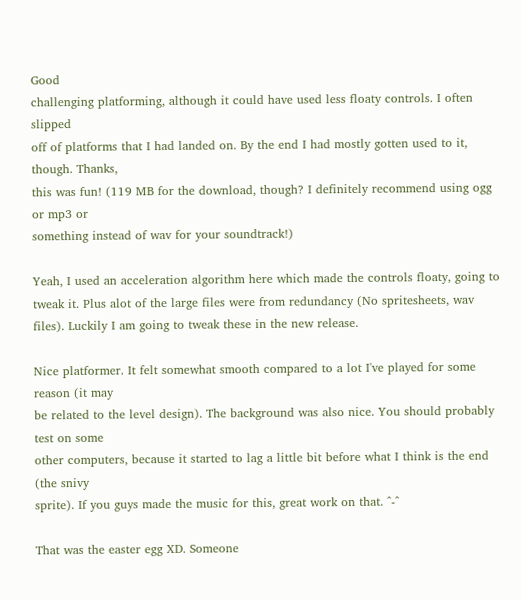Good
challenging platforming, although it could have used less floaty controls. I often slipped
off of platforms that I had landed on. By the end I had mostly gotten used to it, though. Thanks,
this was fun! (119 MB for the download, though? I definitely recommend using ogg or mp3 or
something instead of wav for your soundtrack!)

Yeah, I used an acceleration algorithm here which made the controls floaty, going to tweak it. Plus alot of the large files were from redundancy (No spritesheets, wav files). Luckily I am going to tweak these in the new release.

Nice platformer. It felt somewhat smooth compared to a lot I've played for some reason (it may
be related to the level design). The background was also nice. You should probably test on some
other computers, because it started to lag a little bit before what I think is the end (the snivy
sprite). If you guys made the music for this, great work on that. ^-^

That was the easter egg XD. Someone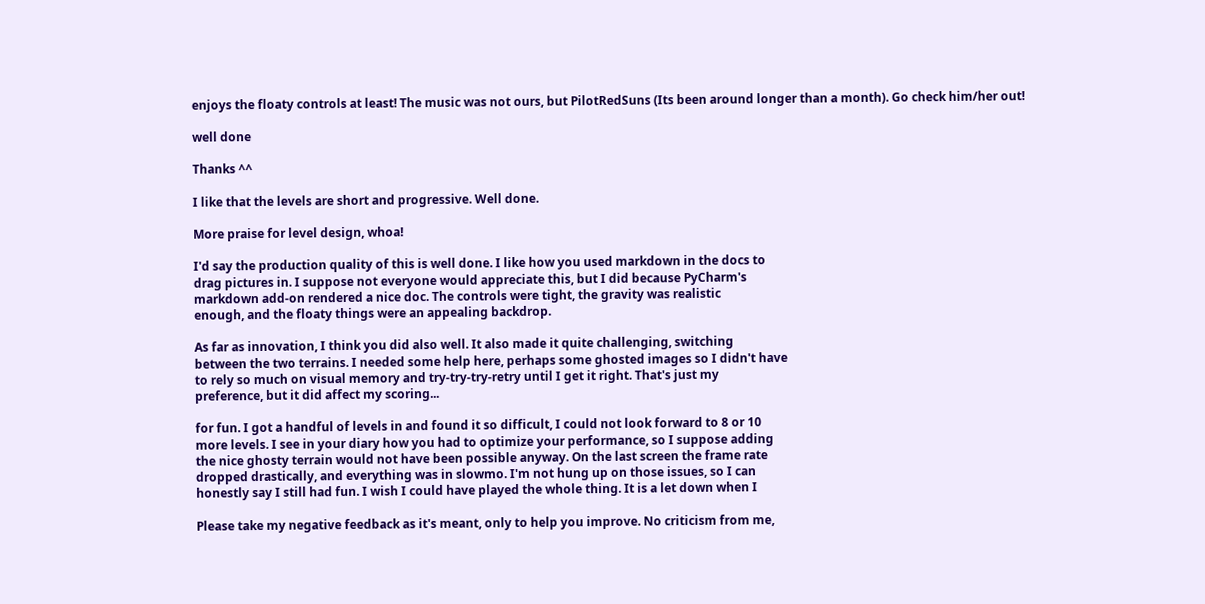enjoys the floaty controls at least! The music was not ours, but PilotRedSuns (Its been around longer than a month). Go check him/her out!

well done

Thanks ^^

I like that the levels are short and progressive. Well done.

More praise for level design, whoa!

I'd say the production quality of this is well done. I like how you used markdown in the docs to
drag pictures in. I suppose not everyone would appreciate this, but I did because PyCharm's
markdown add-on rendered a nice doc. The controls were tight, the gravity was realistic
enough, and the floaty things were an appealing backdrop.

As far as innovation, I think you did also well. It also made it quite challenging, switching
between the two terrains. I needed some help here, perhaps some ghosted images so I didn't have
to rely so much on visual memory and try-try-try-retry until I get it right. That's just my
preference, but it did affect my scoring...

for fun. I got a handful of levels in and found it so difficult, I could not look forward to 8 or 10
more levels. I see in your diary how you had to optimize your performance, so I suppose adding
the nice ghosty terrain would not have been possible anyway. On the last screen the frame rate
dropped drastically, and everything was in slowmo. I'm not hung up on those issues, so I can
honestly say I still had fun. I wish I could have played the whole thing. It is a let down when I

Please take my negative feedback as it's meant, only to help you improve. No criticism from me,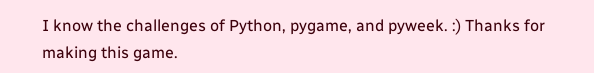I know the challenges of Python, pygame, and pyweek. :) Thanks for making this game.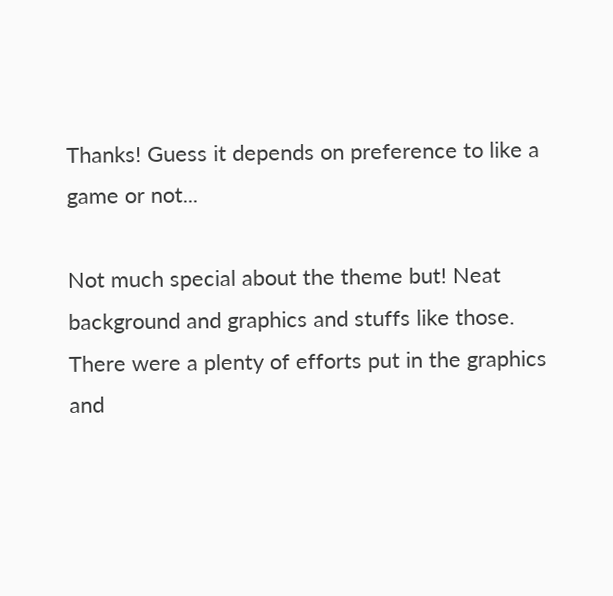Thanks! Guess it depends on preference to like a game or not...

Not much special about the theme but! Neat background and graphics and stuffs like those.
There were a plenty of efforts put in the graphics and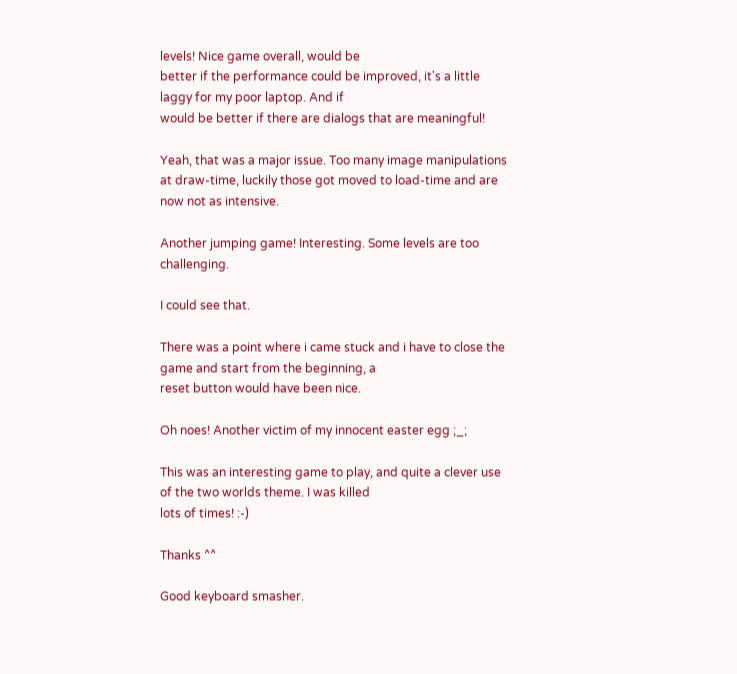levels! Nice game overall, would be
better if the performance could be improved, it's a little laggy for my poor laptop. And if
would be better if there are dialogs that are meaningful!

Yeah, that was a major issue. Too many image manipulations at draw-time, luckily those got moved to load-time and are now not as intensive.

Another jumping game! Interesting. Some levels are too challenging.

I could see that.

There was a point where i came stuck and i have to close the game and start from the beginning, a
reset button would have been nice.

Oh noes! Another victim of my innocent easter egg ;_;

This was an interesting game to play, and quite a clever use of the two worlds theme. I was killed
lots of times! :-)

Thanks ^^

Good keyboard smasher.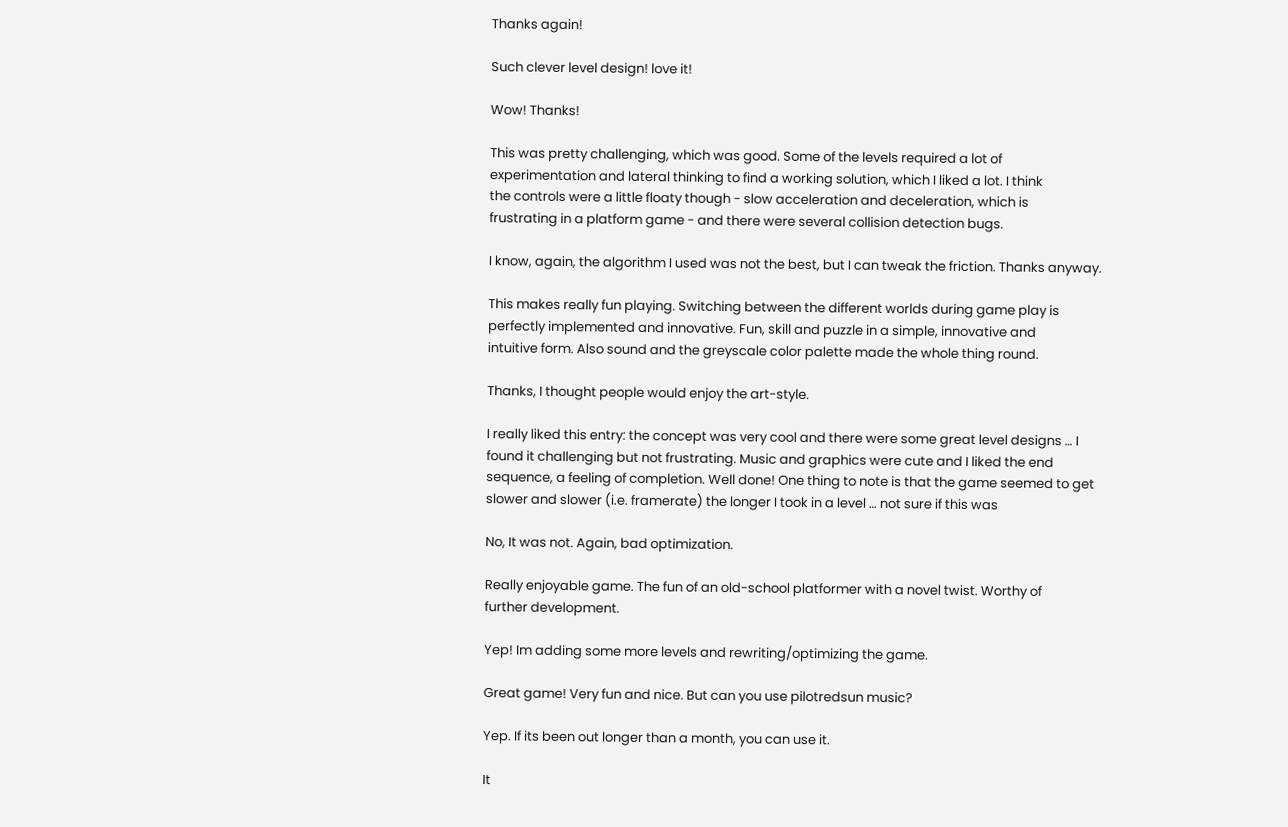Thanks again!

Such clever level design! love it!

Wow! Thanks!

This was pretty challenging, which was good. Some of the levels required a lot of
experimentation and lateral thinking to find a working solution, which I liked a lot. I think
the controls were a little floaty though - slow acceleration and deceleration, which is
frustrating in a platform game - and there were several collision detection bugs.

I know, again, the algorithm I used was not the best, but I can tweak the friction. Thanks anyway.

This makes really fun playing. Switching between the different worlds during game play is
perfectly implemented and innovative. Fun, skill and puzzle in a simple, innovative and
intuitive form. Also sound and the greyscale color palette made the whole thing round.

Thanks, I thought people would enjoy the art-style.

I really liked this entry: the concept was very cool and there were some great level designs … I
found it challenging but not frustrating. Music and graphics were cute and I liked the end
sequence, a feeling of completion. Well done! One thing to note is that the game seemed to get
slower and slower (i.e. framerate) the longer I took in a level … not sure if this was

No, It was not. Again, bad optimization.

Really enjoyable game. The fun of an old-school platformer with a novel twist. Worthy of
further development.

Yep! Im adding some more levels and rewriting/optimizing the game.

Great game! Very fun and nice. But can you use pilotredsun music?

Yep. If its been out longer than a month, you can use it.

It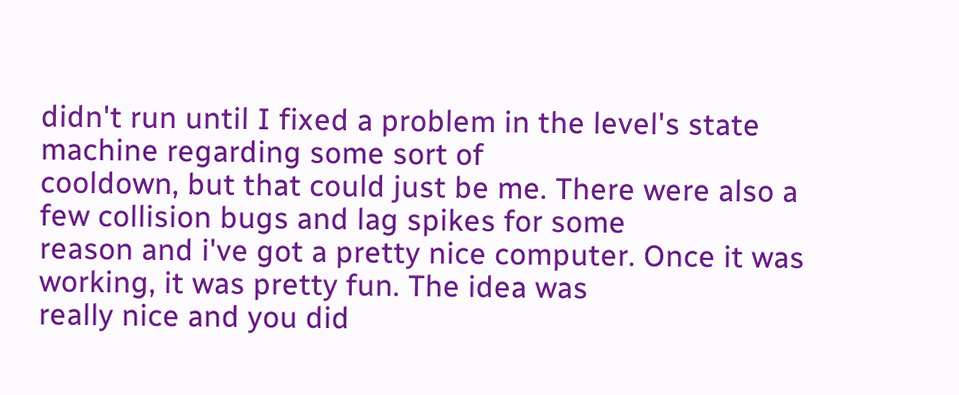didn't run until I fixed a problem in the level's state machine regarding some sort of
cooldown, but that could just be me. There were also a few collision bugs and lag spikes for some
reason and i've got a pretty nice computer. Once it was working, it was pretty fun. The idea was
really nice and you did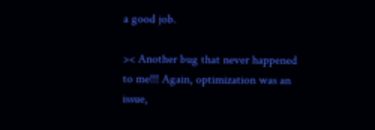a good job.

>< Another bug that never happened to me!!! Again, optimization was an issue,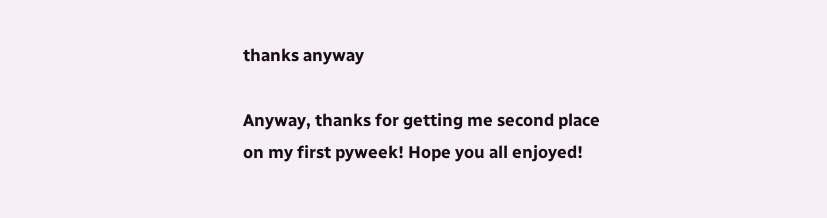thanks anyway

Anyway, thanks for getting me second place on my first pyweek! Hope you all enjoyed!